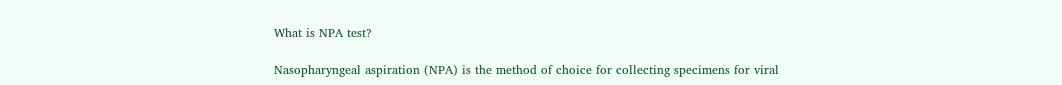What is NPA test?

Nasopharyngeal aspiration (NPA) is the method of choice for collecting specimens for viral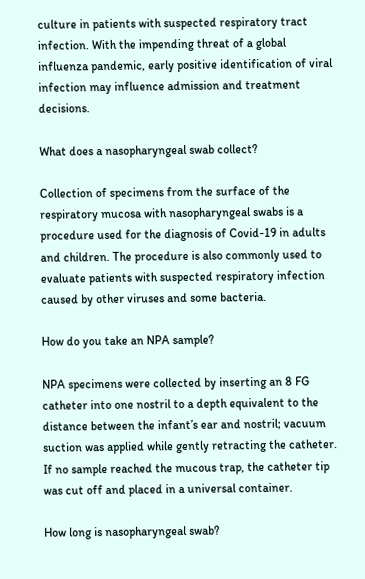culture in patients with suspected respiratory tract infection. With the impending threat of a global influenza pandemic, early positive identification of viral infection may influence admission and treatment decisions.

What does a nasopharyngeal swab collect?

Collection of specimens from the surface of the respiratory mucosa with nasopharyngeal swabs is a procedure used for the diagnosis of Covid-19 in adults and children. The procedure is also commonly used to evaluate patients with suspected respiratory infection caused by other viruses and some bacteria.

How do you take an NPA sample?

NPA specimens were collected by inserting an 8 FG catheter into one nostril to a depth equivalent to the distance between the infant’s ear and nostril; vacuum suction was applied while gently retracting the catheter. If no sample reached the mucous trap, the catheter tip was cut off and placed in a universal container.

How long is nasopharyngeal swab?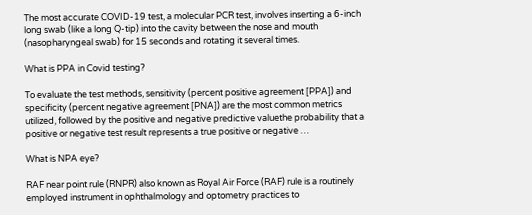The most accurate COVID-19 test, a molecular PCR test, involves inserting a 6-inch long swab (like a long Q-tip) into the cavity between the nose and mouth (nasopharyngeal swab) for 15 seconds and rotating it several times.

What is PPA in Covid testing?

To evaluate the test methods, sensitivity (percent positive agreement [PPA]) and specificity (percent negative agreement [PNA]) are the most common metrics utilized, followed by the positive and negative predictive valuethe probability that a positive or negative test result represents a true positive or negative …

What is NPA eye?

RAF near point rule (RNPR) also known as Royal Air Force (RAF) rule is a routinely employed instrument in ophthalmology and optometry practices to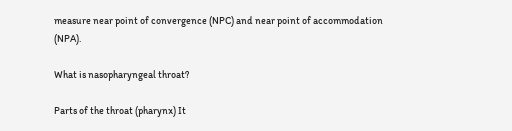measure near point of convergence (NPC) and near point of accommodation (NPA).

What is nasopharyngeal throat?

Parts of the throat (pharynx) It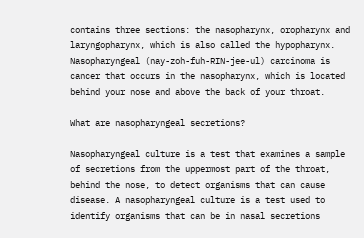contains three sections: the nasopharynx, oropharynx and laryngopharynx, which is also called the hypopharynx. Nasopharyngeal (nay-zoh-fuh-RIN-jee-ul) carcinoma is cancer that occurs in the nasopharynx, which is located behind your nose and above the back of your throat.

What are nasopharyngeal secretions?

Nasopharyngeal culture is a test that examines a sample of secretions from the uppermost part of the throat, behind the nose, to detect organisms that can cause disease. A nasopharyngeal culture is a test used to identify organisms that can be in nasal secretions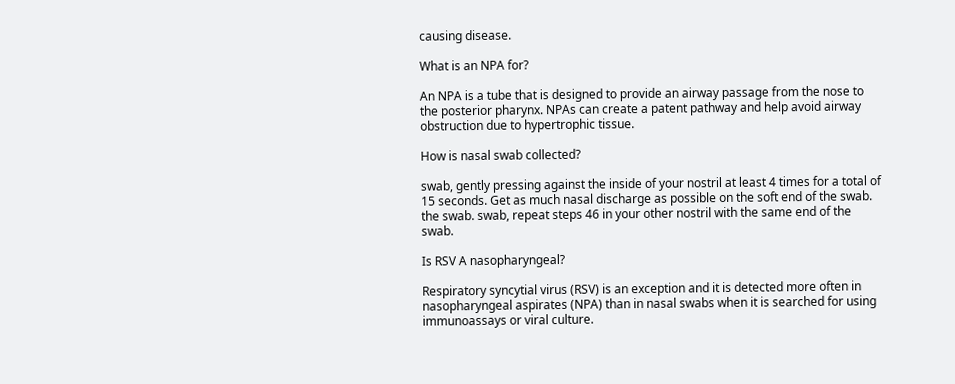causing disease.

What is an NPA for?

An NPA is a tube that is designed to provide an airway passage from the nose to the posterior pharynx. NPAs can create a patent pathway and help avoid airway obstruction due to hypertrophic tissue.

How is nasal swab collected?

swab, gently pressing against the inside of your nostril at least 4 times for a total of 15 seconds. Get as much nasal discharge as possible on the soft end of the swab. the swab. swab, repeat steps 46 in your other nostril with the same end of the swab.

Is RSV A nasopharyngeal?

Respiratory syncytial virus (RSV) is an exception and it is detected more often in nasopharyngeal aspirates (NPA) than in nasal swabs when it is searched for using immunoassays or viral culture.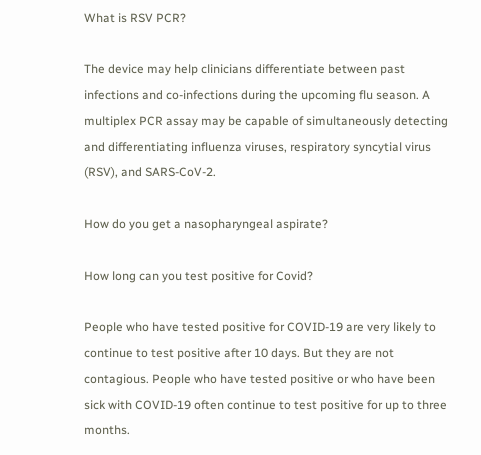What is RSV PCR?

The device may help clinicians differentiate between past infections and co-infections during the upcoming flu season. A multiplex PCR assay may be capable of simultaneously detecting and differentiating influenza viruses, respiratory syncytial virus (RSV), and SARS-CoV-2.

How do you get a nasopharyngeal aspirate?

How long can you test positive for Covid?

People who have tested positive for COVID-19 are very likely to continue to test positive after 10 days. But they are not contagious. People who have tested positive or who have been sick with COVID-19 often continue to test positive for up to three months.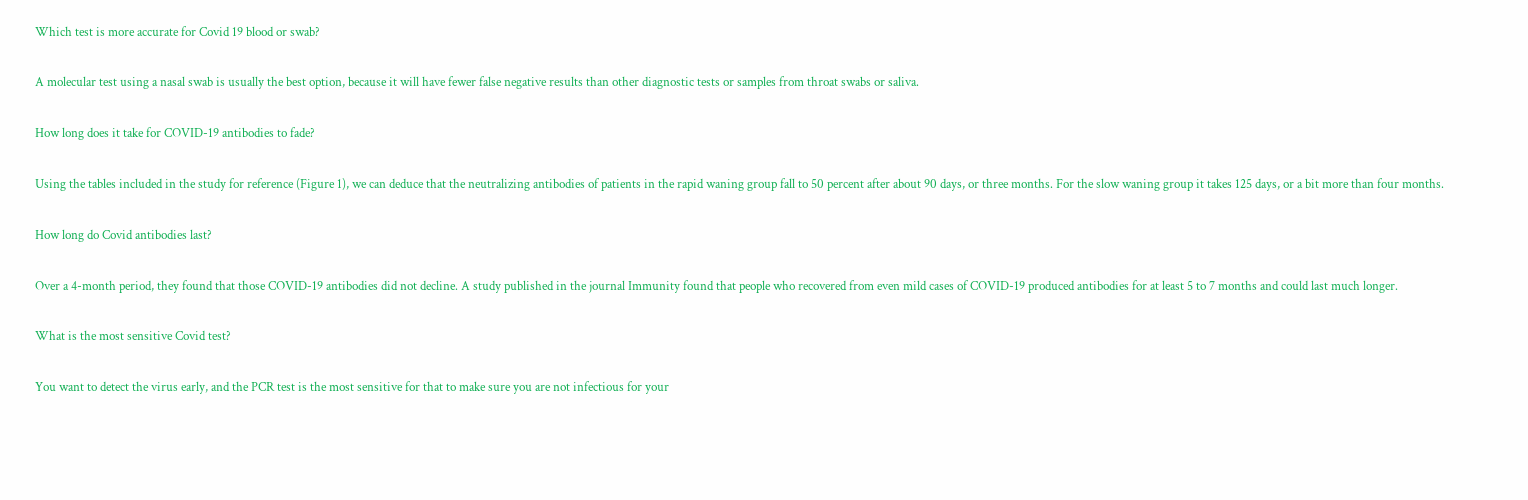Which test is more accurate for Covid 19 blood or swab?

A molecular test using a nasal swab is usually the best option, because it will have fewer false negative results than other diagnostic tests or samples from throat swabs or saliva.

How long does it take for COVID-19 antibodies to fade?

Using the tables included in the study for reference (Figure 1), we can deduce that the neutralizing antibodies of patients in the rapid waning group fall to 50 percent after about 90 days, or three months. For the slow waning group it takes 125 days, or a bit more than four months.

How long do Covid antibodies last?

Over a 4-month period, they found that those COVID-19 antibodies did not decline. A study published in the journal Immunity found that people who recovered from even mild cases of COVID-19 produced antibodies for at least 5 to 7 months and could last much longer.

What is the most sensitive Covid test?

You want to detect the virus early, and the PCR test is the most sensitive for that to make sure you are not infectious for your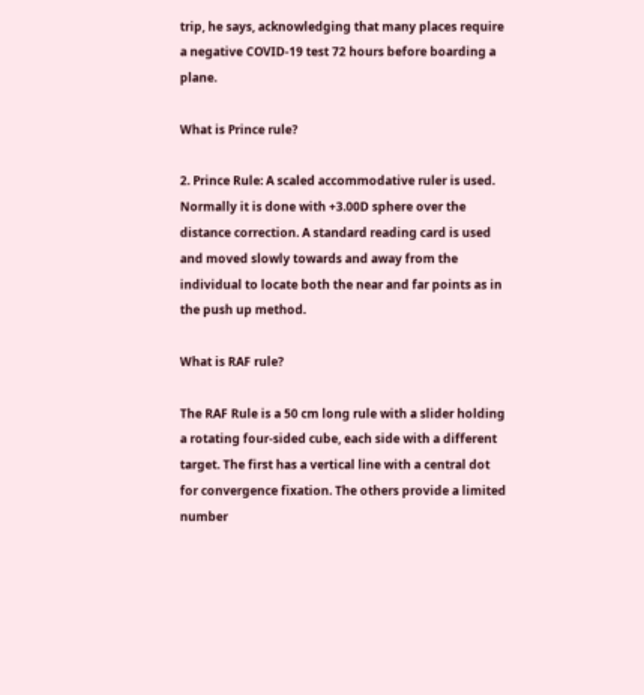trip, he says, acknowledging that many places require a negative COVID-19 test 72 hours before boarding a plane.

What is Prince rule?

2. Prince Rule: A scaled accommodative ruler is used. Normally it is done with +3.00D sphere over the distance correction. A standard reading card is used and moved slowly towards and away from the individual to locate both the near and far points as in the push up method.

What is RAF rule?

The RAF Rule is a 50 cm long rule with a slider holding a rotating four-sided cube, each side with a different target. The first has a vertical line with a central dot for convergence fixation. The others provide a limited number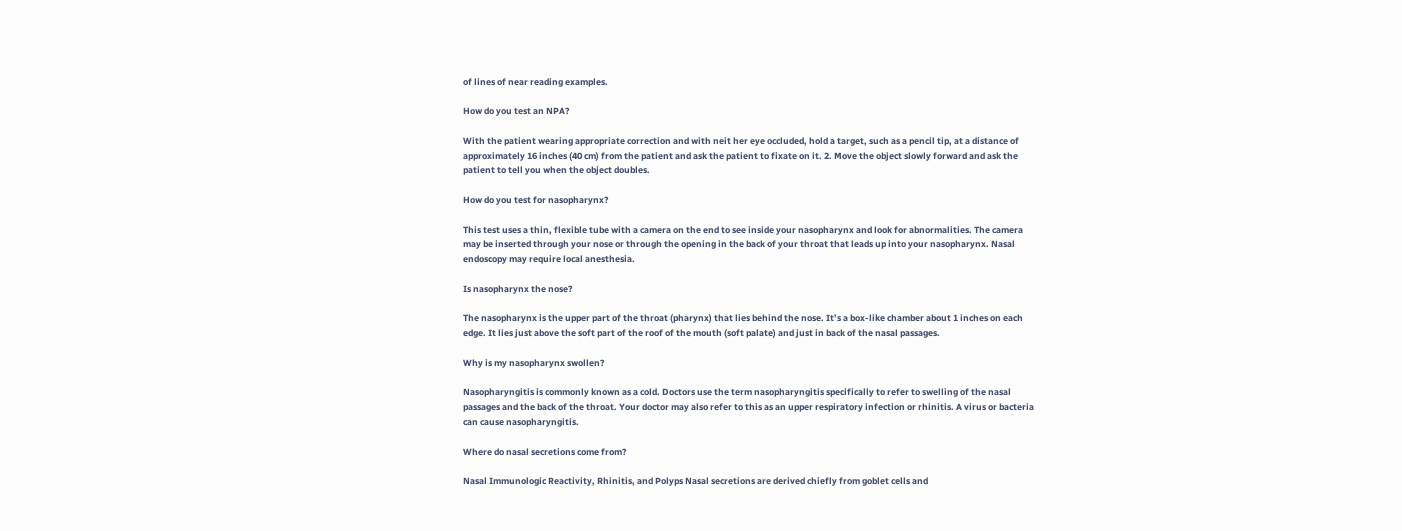of lines of near reading examples.

How do you test an NPA?

With the patient wearing appropriate correction and with neit her eye occluded, hold a target, such as a pencil tip, at a distance of approximately 16 inches (40 cm) from the patient and ask the patient to fixate on it. 2. Move the object slowly forward and ask the patient to tell you when the object doubles.

How do you test for nasopharynx?

This test uses a thin, flexible tube with a camera on the end to see inside your nasopharynx and look for abnormalities. The camera may be inserted through your nose or through the opening in the back of your throat that leads up into your nasopharynx. Nasal endoscopy may require local anesthesia.

Is nasopharynx the nose?

The nasopharynx is the upper part of the throat (pharynx) that lies behind the nose. It’s a box-like chamber about 1 inches on each edge. It lies just above the soft part of the roof of the mouth (soft palate) and just in back of the nasal passages.

Why is my nasopharynx swollen?

Nasopharyngitis is commonly known as a cold. Doctors use the term nasopharyngitis specifically to refer to swelling of the nasal passages and the back of the throat. Your doctor may also refer to this as an upper respiratory infection or rhinitis. A virus or bacteria can cause nasopharyngitis.

Where do nasal secretions come from?

Nasal Immunologic Reactivity, Rhinitis, and Polyps Nasal secretions are derived chiefly from goblet cells and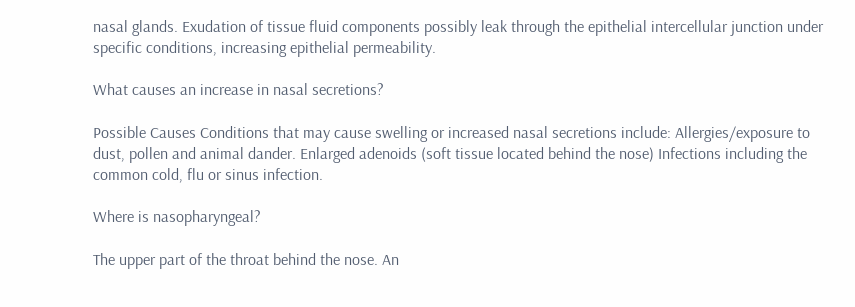nasal glands. Exudation of tissue fluid components possibly leak through the epithelial intercellular junction under specific conditions, increasing epithelial permeability.

What causes an increase in nasal secretions?

Possible Causes Conditions that may cause swelling or increased nasal secretions include: Allergies/exposure to dust, pollen and animal dander. Enlarged adenoids (soft tissue located behind the nose) Infections including the common cold, flu or sinus infection.

Where is nasopharyngeal?

The upper part of the throat behind the nose. An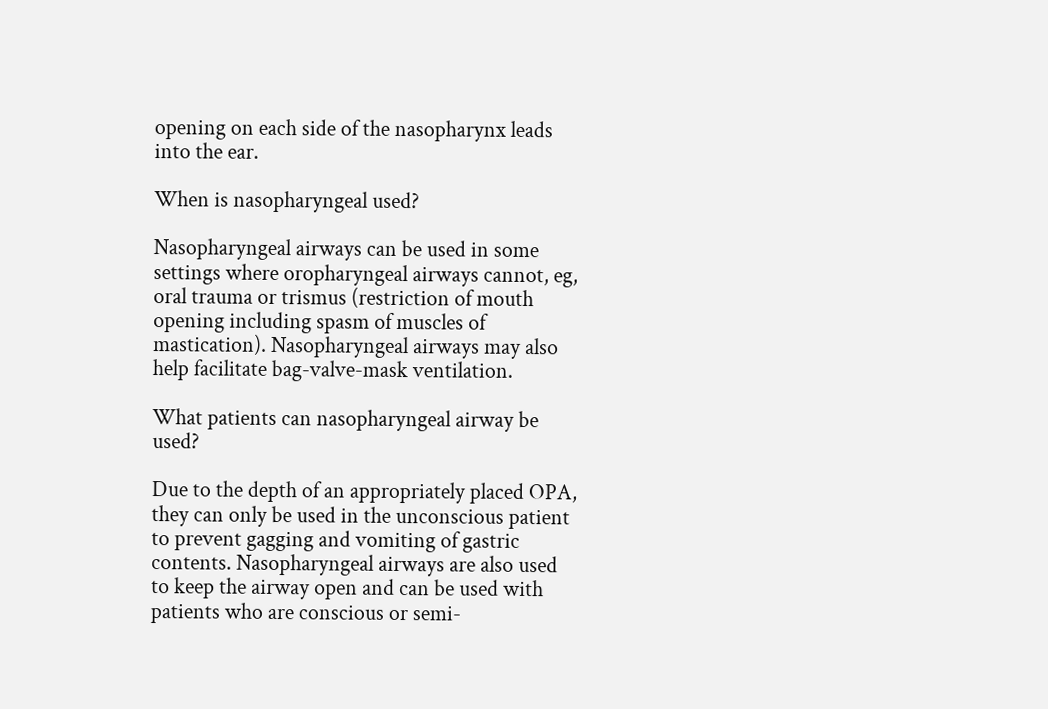opening on each side of the nasopharynx leads into the ear.

When is nasopharyngeal used?

Nasopharyngeal airways can be used in some settings where oropharyngeal airways cannot, eg, oral trauma or trismus (restriction of mouth opening including spasm of muscles of mastication). Nasopharyngeal airways may also help facilitate bag-valve-mask ventilation.

What patients can nasopharyngeal airway be used?

Due to the depth of an appropriately placed OPA, they can only be used in the unconscious patient to prevent gagging and vomiting of gastric contents. Nasopharyngeal airways are also used to keep the airway open and can be used with patients who are conscious or semi-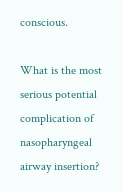conscious.

What is the most serious potential complication of nasopharyngeal airway insertion?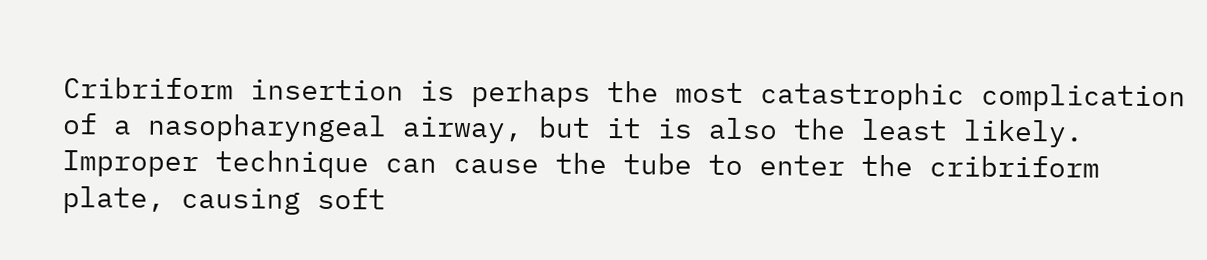Cribriform insertion is perhaps the most catastrophic complication of a nasopharyngeal airway, but it is also the least likely. Improper technique can cause the tube to enter the cribriform plate, causing soft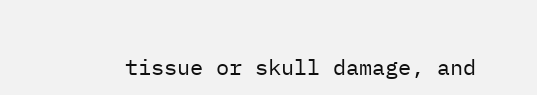tissue or skull damage, and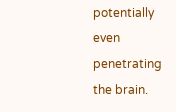potentially even penetrating the brain.